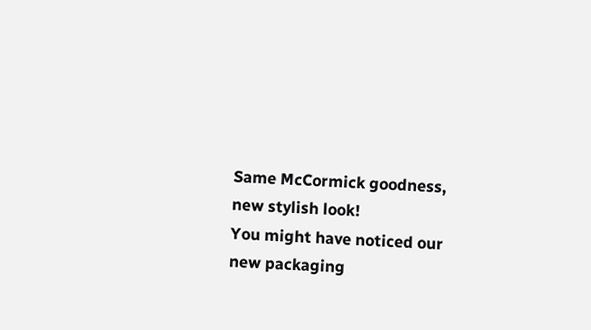Same McCormick goodness, new stylish look!
You might have noticed our new packaging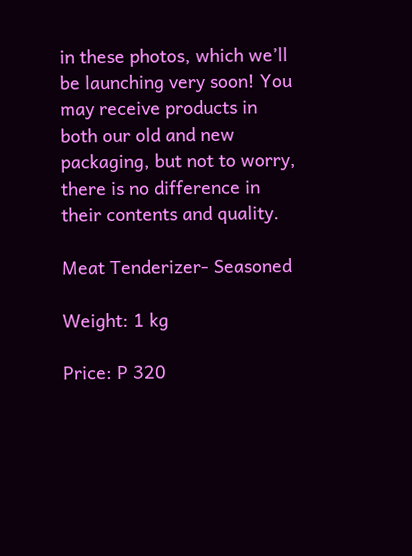in these photos, which we’ll be launching very soon! You may receive products in both our old and new packaging, but not to worry, there is no difference in their contents and quality.

Meat Tenderizer- Seasoned

Weight: 1 kg

Price: P 320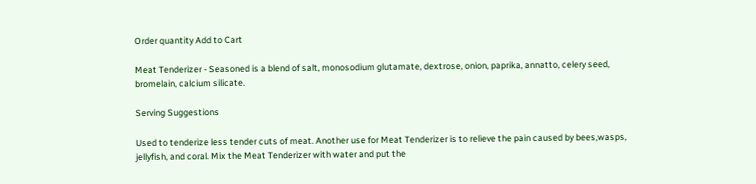Order quantity Add to Cart

Meat Tenderizer - Seasoned is a blend of salt, monosodium glutamate, dextrose, onion, paprika, annatto, celery seed, bromelain, calcium silicate.

Serving Suggestions

Used to tenderize less tender cuts of meat. Another use for Meat Tenderizer is to relieve the pain caused by bees,wasps, jellyfish, and coral. Mix the Meat Tenderizer with water and put the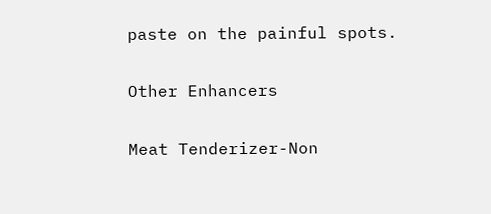paste on the painful spots.

Other Enhancers

Meat Tenderizer-Non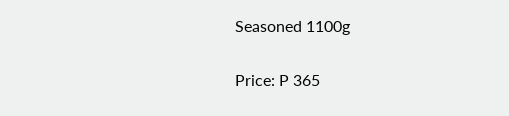Seasoned 1100g

Price: P 365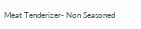Meat Tenderizer- Non Seasoned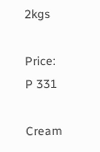2kgs

Price: P 331

Cream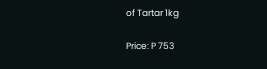of Tartar 1kg

Price: P 753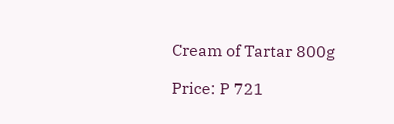Cream of Tartar 800g

Price: P 721